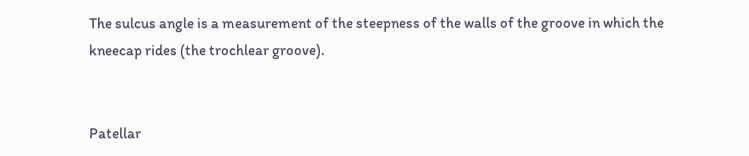The sulcus angle is a measurement of the steepness of the walls of the groove in which the kneecap rides (the trochlear groove).


Patellar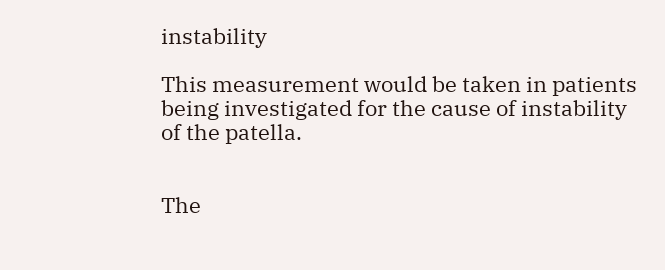instability

This measurement would be taken in patients being investigated for the cause of instability of the patella.


The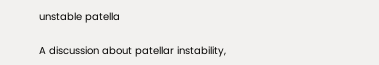unstable patella

A discussion about patellar instability,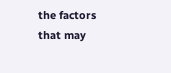the factors that may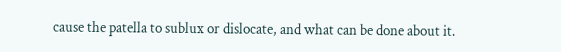cause the patella to sublux or dislocate, and what can be done about it.